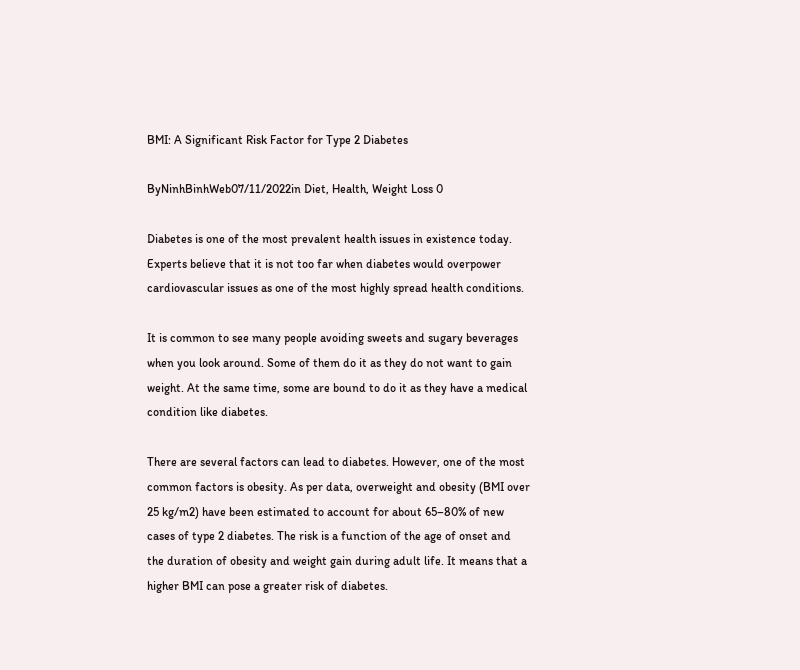BMI: A Significant Risk Factor for Type 2 Diabetes

ByNinhBinhWeb07/11/2022in Diet, Health, Weight Loss 0

Diabetes is one of the most prevalent health issues in existence today. Experts believe that it is not too far when diabetes would overpower cardiovascular issues as one of the most highly spread health conditions.

It is common to see many people avoiding sweets and sugary beverages when you look around. Some of them do it as they do not want to gain weight. At the same time, some are bound to do it as they have a medical condition like diabetes.

There are several factors can lead to diabetes. However, one of the most common factors is obesity. As per data, overweight and obesity (BMI over 25 kg/m2) have been estimated to account for about 65–80% of new cases of type 2 diabetes. The risk is a function of the age of onset and the duration of obesity and weight gain during adult life. It means that a higher BMI can pose a greater risk of diabetes.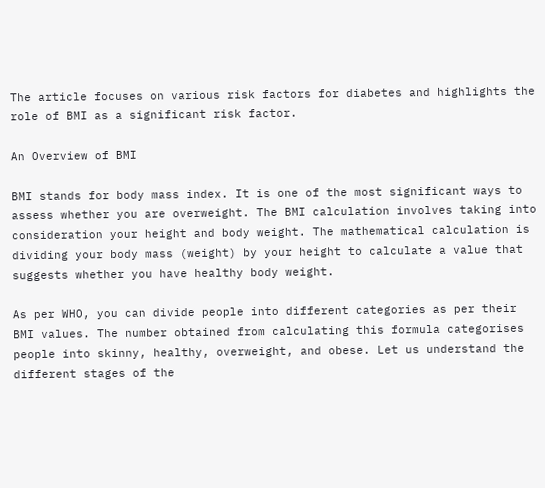The article focuses on various risk factors for diabetes and highlights the role of BMI as a significant risk factor.

An Overview of BMI

BMI stands for body mass index. It is one of the most significant ways to assess whether you are overweight. The BMI calculation involves taking into consideration your height and body weight. The mathematical calculation is dividing your body mass (weight) by your height to calculate a value that suggests whether you have healthy body weight.

As per WHO, you can divide people into different categories as per their BMI values. The number obtained from calculating this formula categorises people into skinny, healthy, overweight, and obese. Let us understand the different stages of the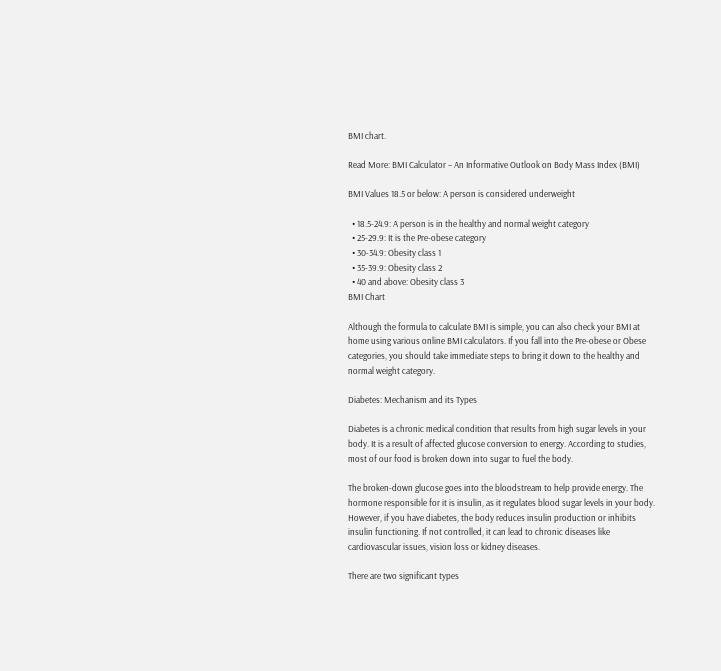BMI chart.

Read More: BMI Calculator – An Informative Outlook on Body Mass Index (BMI)

BMI Values 18.5 or below: A person is considered underweight

  • 18.5-24.9: A person is in the healthy and normal weight category
  • 25-29.9: It is the Pre-obese category
  • 30-34.9: Obesity class 1
  • 35-39.9: Obesity class 2
  • 40 and above: Obesity class 3
BMI Chart

Although the formula to calculate BMI is simple, you can also check your BMI at home using various online BMI calculators. If you fall into the Pre-obese or Obese categories, you should take immediate steps to bring it down to the healthy and normal weight category.

Diabetes: Mechanism and its Types

Diabetes is a chronic medical condition that results from high sugar levels in your body. It is a result of affected glucose conversion to energy. According to studies, most of our food is broken down into sugar to fuel the body.

The broken-down glucose goes into the bloodstream to help provide energy. The hormone responsible for it is insulin, as it regulates blood sugar levels in your body. However, if you have diabetes, the body reduces insulin production or inhibits insulin functioning. If not controlled, it can lead to chronic diseases like cardiovascular issues, vision loss or kidney diseases.

There are two significant types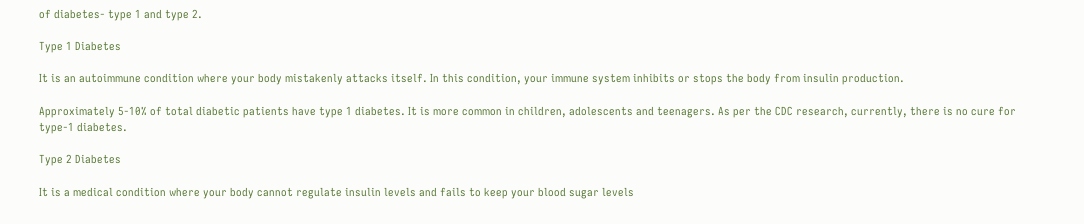of diabetes- type 1 and type 2.

Type 1 Diabetes

It is an autoimmune condition where your body mistakenly attacks itself. In this condition, your immune system inhibits or stops the body from insulin production.

Approximately 5-10% of total diabetic patients have type 1 diabetes. It is more common in children, adolescents and teenagers. As per the CDC research, currently, there is no cure for type-1 diabetes.

Type 2 Diabetes

It is a medical condition where your body cannot regulate insulin levels and fails to keep your blood sugar levels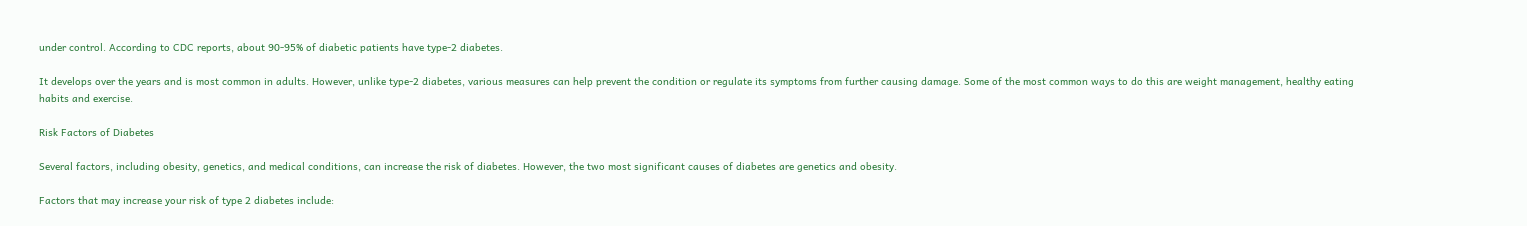under control. According to CDC reports, about 90-95% of diabetic patients have type-2 diabetes.

It develops over the years and is most common in adults. However, unlike type-2 diabetes, various measures can help prevent the condition or regulate its symptoms from further causing damage. Some of the most common ways to do this are weight management, healthy eating habits and exercise.

Risk Factors of Diabetes

Several factors, including obesity, genetics, and medical conditions, can increase the risk of diabetes. However, the two most significant causes of diabetes are genetics and obesity.

Factors that may increase your risk of type 2 diabetes include: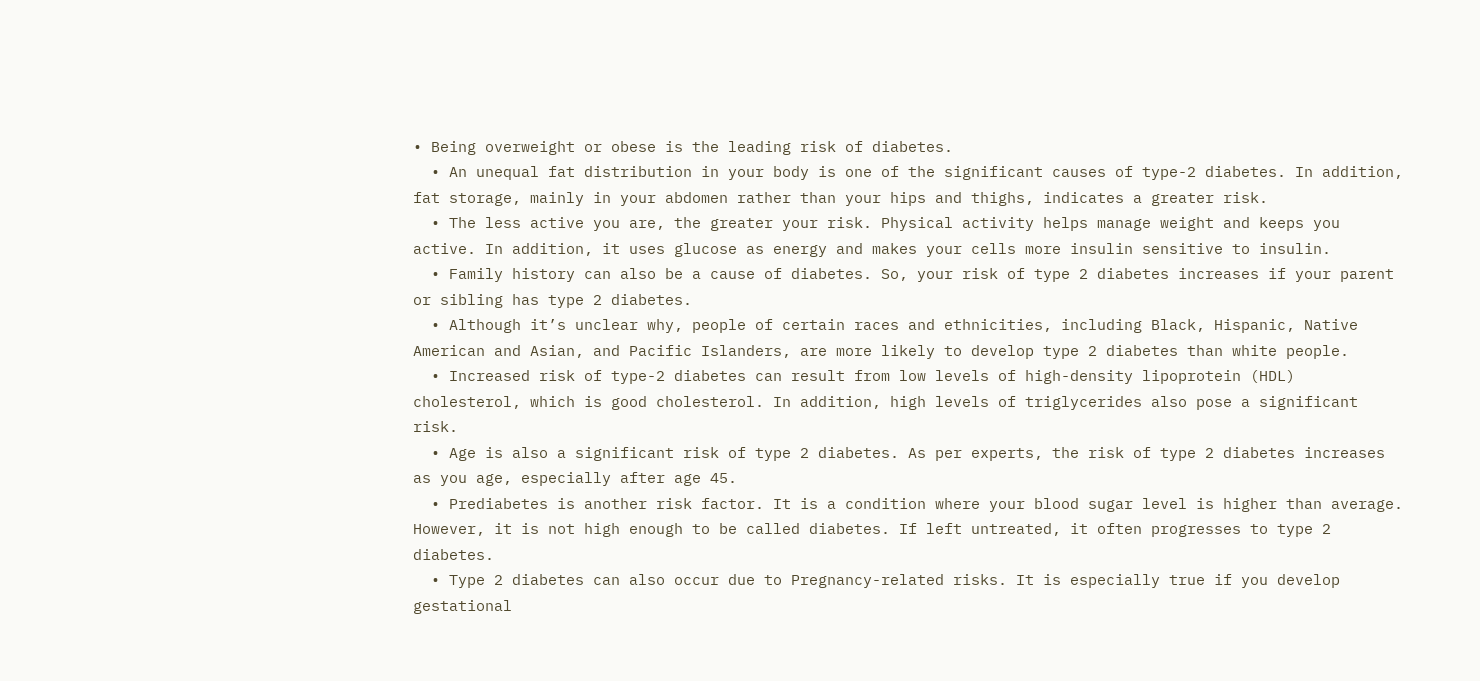• Being overweight or obese is the leading risk of diabetes.
  • An unequal fat distribution in your body is one of the significant causes of type-2 diabetes. In addition, fat storage, mainly in your abdomen rather than your hips and thighs, indicates a greater risk.
  • The less active you are, the greater your risk. Physical activity helps manage weight and keeps you active. In addition, it uses glucose as energy and makes your cells more insulin sensitive to insulin.
  • Family history can also be a cause of diabetes. So, your risk of type 2 diabetes increases if your parent or sibling has type 2 diabetes.
  • Although it’s unclear why, people of certain races and ethnicities, including Black, Hispanic, Native American and Asian, and Pacific Islanders, are more likely to develop type 2 diabetes than white people.
  • Increased risk of type-2 diabetes can result from low levels of high-density lipoprotein (HDL) cholesterol, which is good cholesterol. In addition, high levels of triglycerides also pose a significant risk.
  • Age is also a significant risk of type 2 diabetes. As per experts, the risk of type 2 diabetes increases as you age, especially after age 45.
  • Prediabetes is another risk factor. It is a condition where your blood sugar level is higher than average. However, it is not high enough to be called diabetes. If left untreated, it often progresses to type 2 diabetes.
  • Type 2 diabetes can also occur due to Pregnancy-related risks. It is especially true if you develop gestational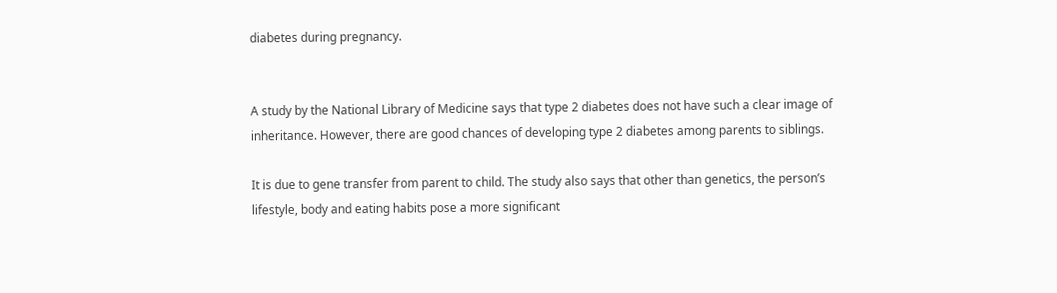diabetes during pregnancy.


A study by the National Library of Medicine says that type 2 diabetes does not have such a clear image of inheritance. However, there are good chances of developing type 2 diabetes among parents to siblings.

It is due to gene transfer from parent to child. The study also says that other than genetics, the person’s lifestyle, body and eating habits pose a more significant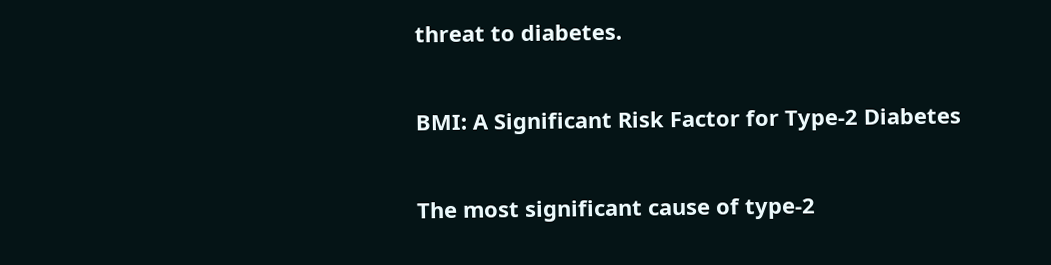threat to diabetes.

BMI: A Significant Risk Factor for Type-2 Diabetes

The most significant cause of type-2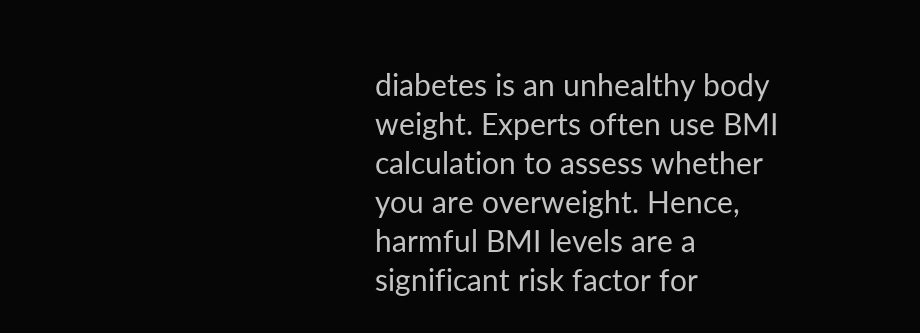diabetes is an unhealthy body weight. Experts often use BMI calculation to assess whether you are overweight. Hence, harmful BMI levels are a significant risk factor for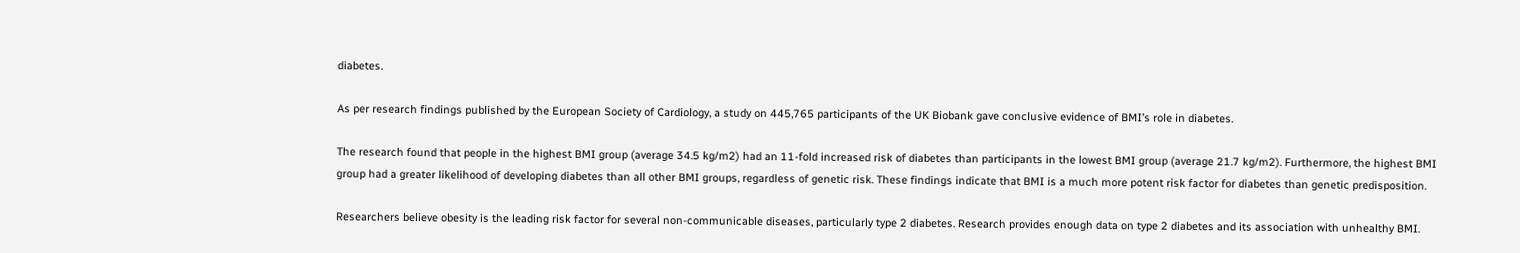diabetes.

As per research findings published by the European Society of Cardiology, a study on 445,765 participants of the UK Biobank gave conclusive evidence of BMI’s role in diabetes.

The research found that people in the highest BMI group (average 34.5 kg/m2) had an 11-fold increased risk of diabetes than participants in the lowest BMI group (average 21.7 kg/m2). Furthermore, the highest BMI group had a greater likelihood of developing diabetes than all other BMI groups, regardless of genetic risk. These findings indicate that BMI is a much more potent risk factor for diabetes than genetic predisposition.

Researchers believe obesity is the leading risk factor for several non-communicable diseases, particularly type 2 diabetes. Research provides enough data on type 2 diabetes and its association with unhealthy BMI.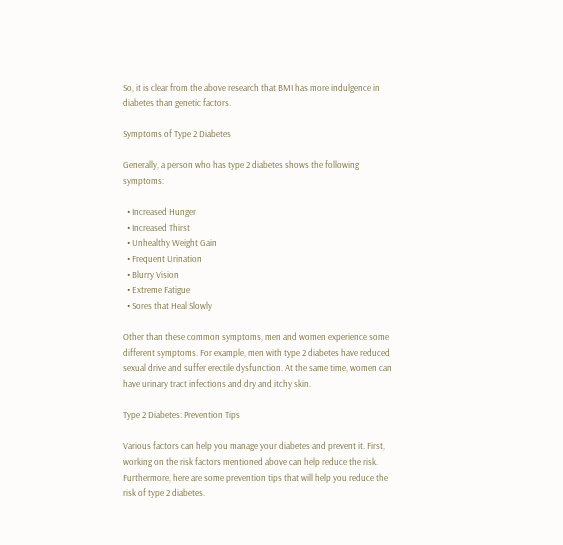So, it is clear from the above research that BMI has more indulgence in diabetes than genetic factors.

Symptoms of Type 2 Diabetes

Generally, a person who has type 2 diabetes shows the following symptoms:

  • Increased Hunger
  • Increased Thirst
  • Unhealthy Weight Gain
  • Frequent Urination
  • Blurry Vision
  • Extreme Fatigue
  • Sores that Heal Slowly

Other than these common symptoms, men and women experience some different symptoms. For example, men with type 2 diabetes have reduced sexual drive and suffer erectile dysfunction. At the same time, women can have urinary tract infections and dry and itchy skin.

Type 2 Diabetes: Prevention Tips

Various factors can help you manage your diabetes and prevent it. First, working on the risk factors mentioned above can help reduce the risk. Furthermore, here are some prevention tips that will help you reduce the risk of type 2 diabetes.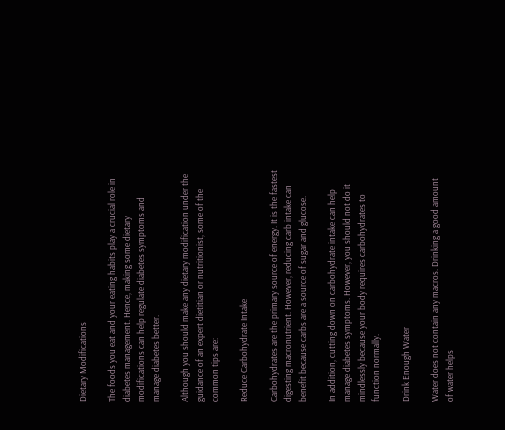Dietary Modifications

The foods you eat and your eating habits play a crucial role in diabetes management. Hence, making some dietary modifications can help regulate diabetes symptoms and manage diabetes better.

Although you should make any dietary modification under the guidance of an expert dietitian or nutritionist, some of the common tips are:

Reduce Carbohydrate Intake

Carbohydrates are the primary source of energy. It is the fastest digesting macronutrient. However, reducing carb intake can benefit because carbs are a source of sugar and glucose.

In addition, cutting down on carbohydrate intake can help manage diabetes symptoms. However, you should not do it mindlessly because your body requires carbohydrates to function normally.

Drink Enough Water

Water does not contain any macros. Drinking a good amount of water helps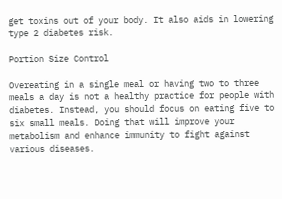get toxins out of your body. It also aids in lowering type 2 diabetes risk.

Portion Size Control

Overeating in a single meal or having two to three meals a day is not a healthy practice for people with diabetes. Instead, you should focus on eating five to six small meals. Doing that will improve your metabolism and enhance immunity to fight against various diseases.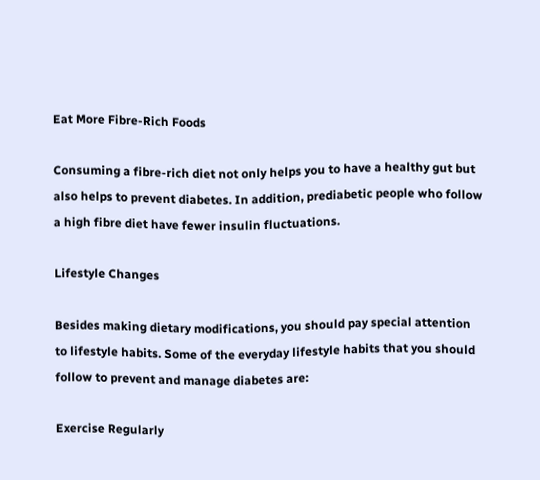Eat More Fibre-Rich Foods

Consuming a fibre-rich diet not only helps you to have a healthy gut but also helps to prevent diabetes. In addition, prediabetic people who follow a high fibre diet have fewer insulin fluctuations.

Lifestyle Changes

Besides making dietary modifications, you should pay special attention to lifestyle habits. Some of the everyday lifestyle habits that you should follow to prevent and manage diabetes are:

Exercise Regularly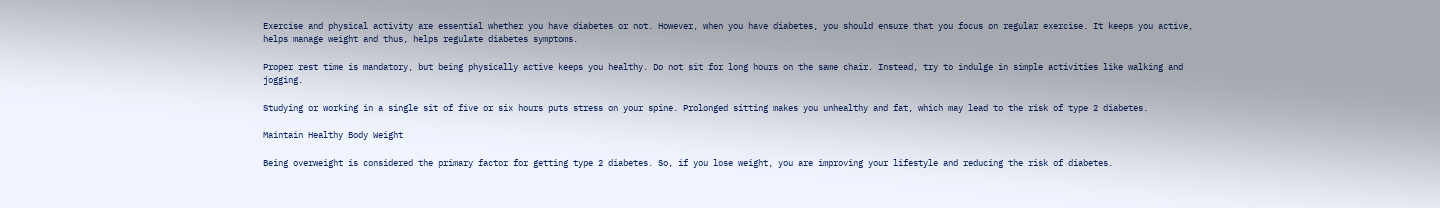Exercise and physical activity are essential whether you have diabetes or not. However, when you have diabetes, you should ensure that you focus on regular exercise. It keeps you active, helps manage weight and thus, helps regulate diabetes symptoms.

Proper rest time is mandatory, but being physically active keeps you healthy. Do not sit for long hours on the same chair. Instead, try to indulge in simple activities like walking and jogging.

Studying or working in a single sit of five or six hours puts stress on your spine. Prolonged sitting makes you unhealthy and fat, which may lead to the risk of type 2 diabetes.

Maintain Healthy Body Weight

Being overweight is considered the primary factor for getting type 2 diabetes. So, if you lose weight, you are improving your lifestyle and reducing the risk of diabetes.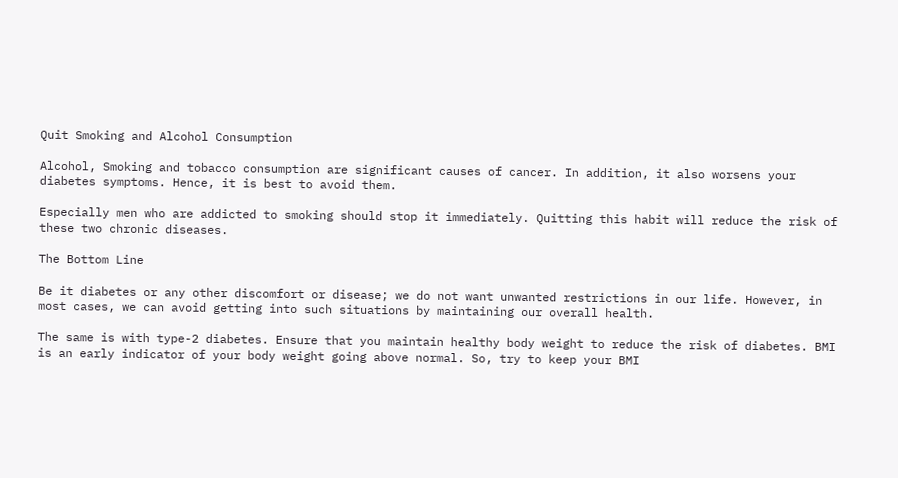Quit Smoking and Alcohol Consumption

Alcohol, Smoking and tobacco consumption are significant causes of cancer. In addition, it also worsens your diabetes symptoms. Hence, it is best to avoid them.

Especially men who are addicted to smoking should stop it immediately. Quitting this habit will reduce the risk of these two chronic diseases.

The Bottom Line

Be it diabetes or any other discomfort or disease; we do not want unwanted restrictions in our life. However, in most cases, we can avoid getting into such situations by maintaining our overall health.

The same is with type-2 diabetes. Ensure that you maintain healthy body weight to reduce the risk of diabetes. BMI is an early indicator of your body weight going above normal. So, try to keep your BMI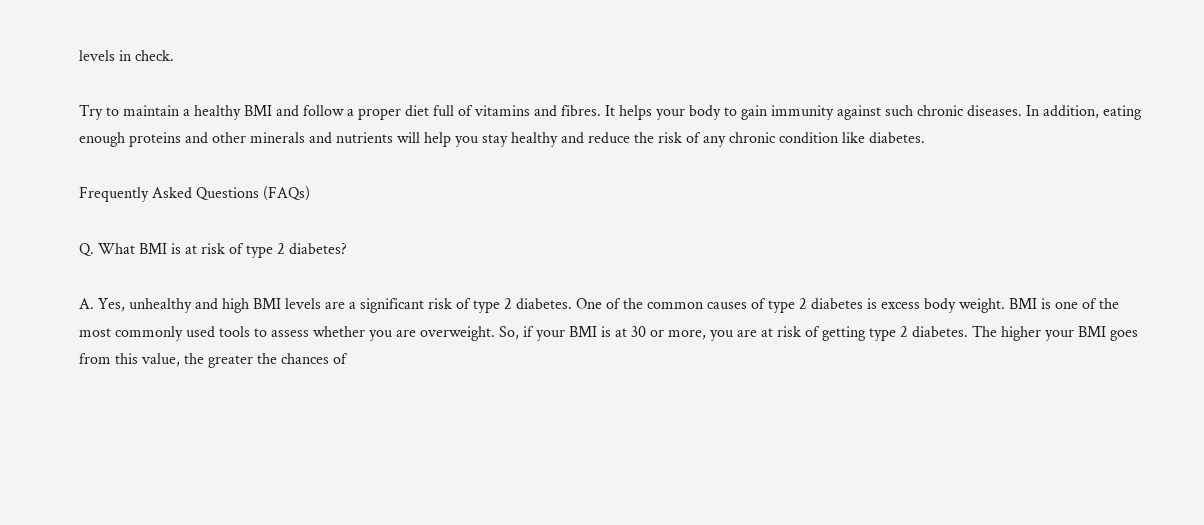levels in check.

Try to maintain a healthy BMI and follow a proper diet full of vitamins and fibres. It helps your body to gain immunity against such chronic diseases. In addition, eating enough proteins and other minerals and nutrients will help you stay healthy and reduce the risk of any chronic condition like diabetes.

Frequently Asked Questions (FAQs)

Q. What BMI is at risk of type 2 diabetes?

A. Yes, unhealthy and high BMI levels are a significant risk of type 2 diabetes. One of the common causes of type 2 diabetes is excess body weight. BMI is one of the most commonly used tools to assess whether you are overweight. So, if your BMI is at 30 or more, you are at risk of getting type 2 diabetes. The higher your BMI goes from this value, the greater the chances of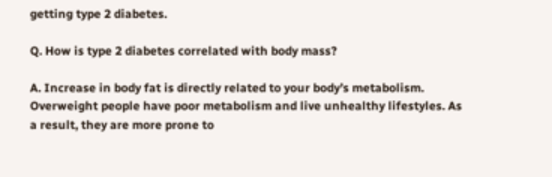getting type 2 diabetes.

Q. How is type 2 diabetes correlated with body mass?

A. Increase in body fat is directly related to your body’s metabolism. Overweight people have poor metabolism and live unhealthy lifestyles. As a result, they are more prone to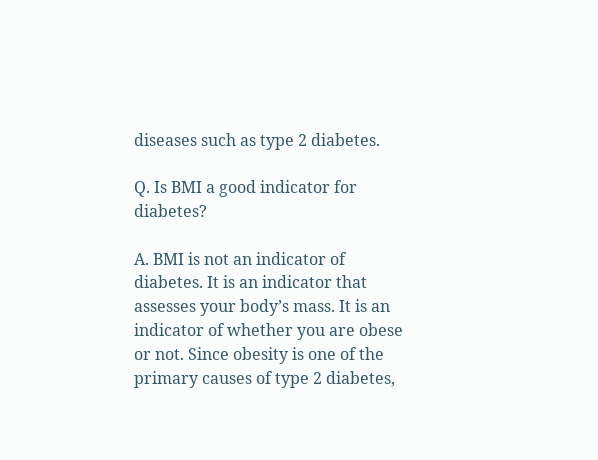diseases such as type 2 diabetes.

Q. Is BMI a good indicator for diabetes?

A. BMI is not an indicator of diabetes. It is an indicator that assesses your body’s mass. It is an indicator of whether you are obese or not. Since obesity is one of the primary causes of type 2 diabetes,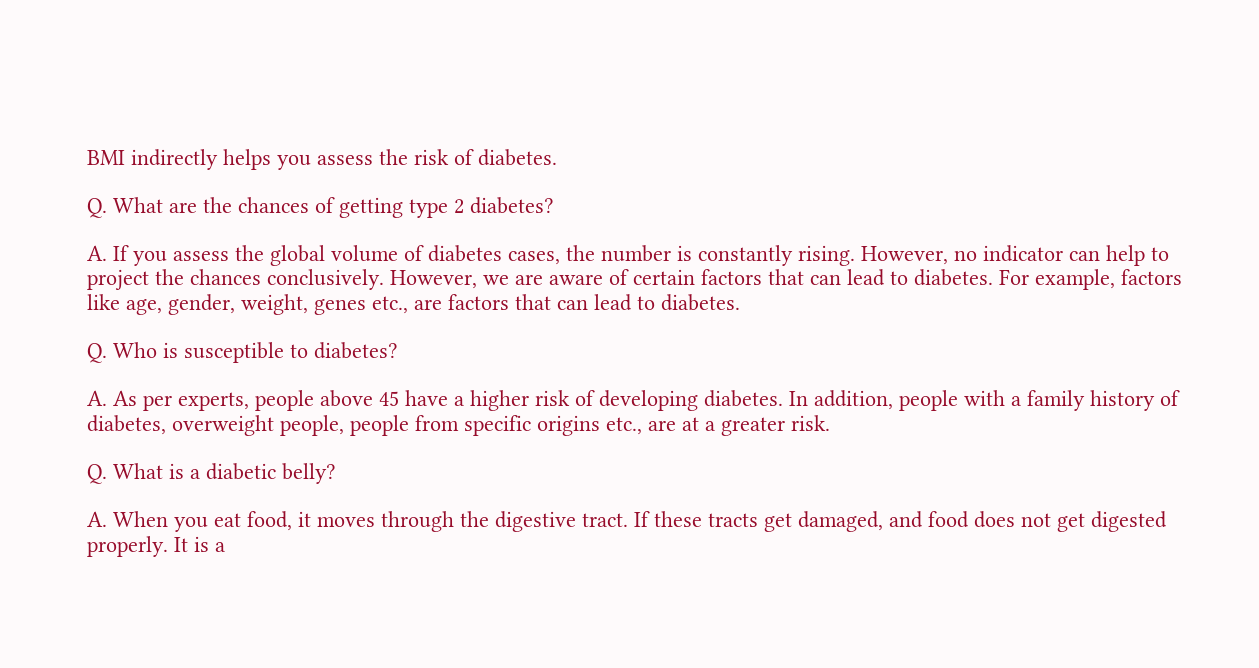BMI indirectly helps you assess the risk of diabetes.

Q. What are the chances of getting type 2 diabetes?

A. If you assess the global volume of diabetes cases, the number is constantly rising. However, no indicator can help to project the chances conclusively. However, we are aware of certain factors that can lead to diabetes. For example, factors like age, gender, weight, genes etc., are factors that can lead to diabetes.

Q. Who is susceptible to diabetes?

A. As per experts, people above 45 have a higher risk of developing diabetes. In addition, people with a family history of diabetes, overweight people, people from specific origins etc., are at a greater risk.

Q. What is a diabetic belly?

A. When you eat food, it moves through the digestive tract. If these tracts get damaged, and food does not get digested properly. It is a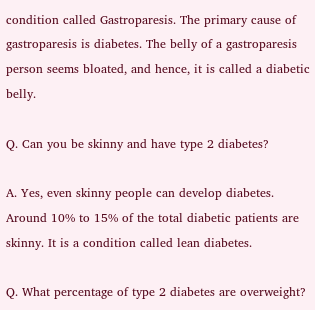condition called Gastroparesis. The primary cause of gastroparesis is diabetes. The belly of a gastroparesis person seems bloated, and hence, it is called a diabetic belly.

Q. Can you be skinny and have type 2 diabetes?

A. Yes, even skinny people can develop diabetes. Around 10% to 15% of the total diabetic patients are skinny. It is a condition called lean diabetes.

Q. What percentage of type 2 diabetes are overweight?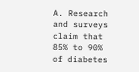A. Research and surveys claim that 85% to 90% of diabetes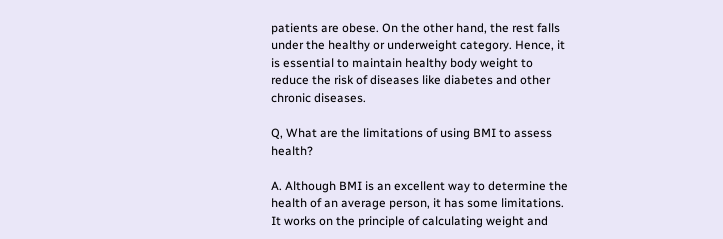patients are obese. On the other hand, the rest falls under the healthy or underweight category. Hence, it is essential to maintain healthy body weight to reduce the risk of diseases like diabetes and other chronic diseases.

Q, What are the limitations of using BMI to assess health?

A. Although BMI is an excellent way to determine the health of an average person, it has some limitations. It works on the principle of calculating weight and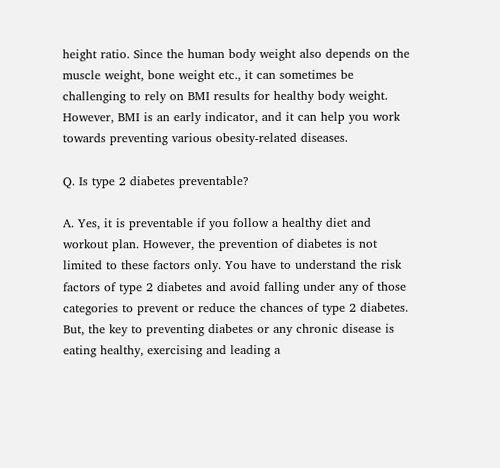height ratio. Since the human body weight also depends on the muscle weight, bone weight etc., it can sometimes be challenging to rely on BMI results for healthy body weight. However, BMI is an early indicator, and it can help you work towards preventing various obesity-related diseases.

Q. Is type 2 diabetes preventable?

A. Yes, it is preventable if you follow a healthy diet and workout plan. However, the prevention of diabetes is not limited to these factors only. You have to understand the risk factors of type 2 diabetes and avoid falling under any of those categories to prevent or reduce the chances of type 2 diabetes. But, the key to preventing diabetes or any chronic disease is eating healthy, exercising and leading a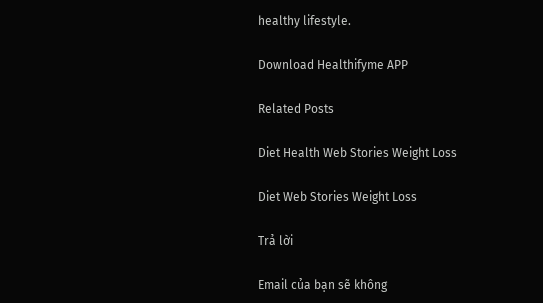healthy lifestyle.

Download Healthifyme APP

Related Posts

Diet Health Web Stories Weight Loss

Diet Web Stories Weight Loss

Trả lời

Email của bạn sẽ không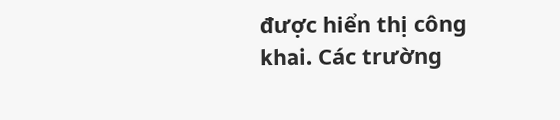được hiển thị công khai. Các trường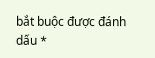bắt buộc được đánh dấu *